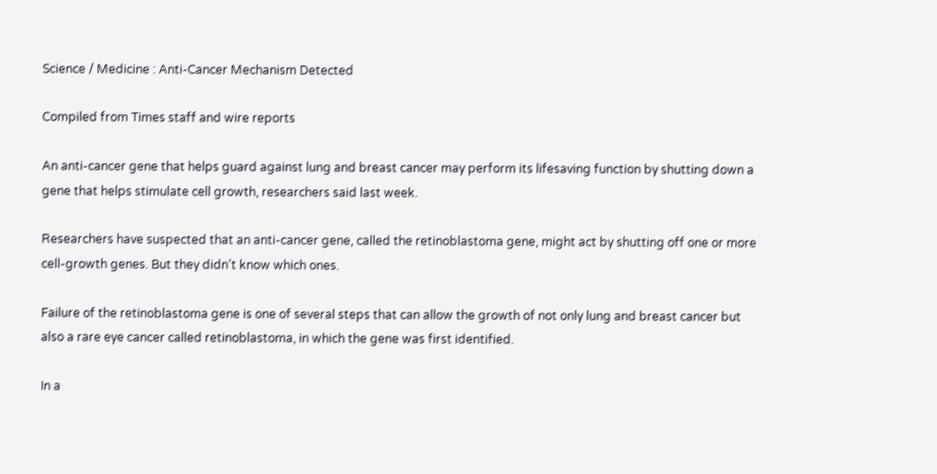Science / Medicine : Anti-Cancer Mechanism Detected

Compiled from Times staff and wire reports

An anti-cancer gene that helps guard against lung and breast cancer may perform its lifesaving function by shutting down a gene that helps stimulate cell growth, researchers said last week.

Researchers have suspected that an anti-cancer gene, called the retinoblastoma gene, might act by shutting off one or more cell-growth genes. But they didn’t know which ones.

Failure of the retinoblastoma gene is one of several steps that can allow the growth of not only lung and breast cancer but also a rare eye cancer called retinoblastoma, in which the gene was first identified.

In a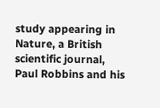study appearing in Nature, a British scientific journal, Paul Robbins and his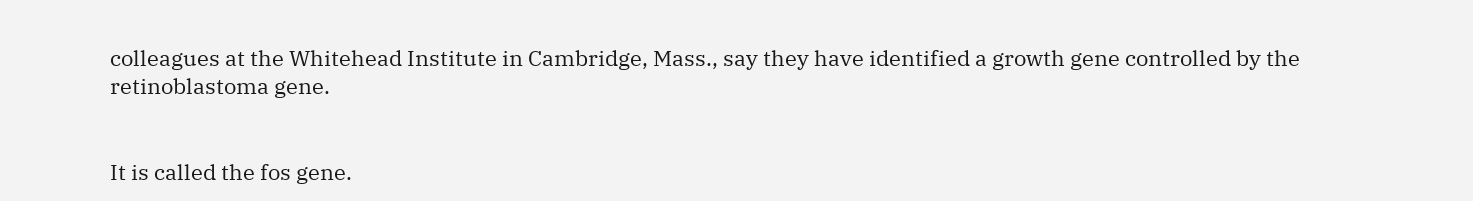colleagues at the Whitehead Institute in Cambridge, Mass., say they have identified a growth gene controlled by the retinoblastoma gene.


It is called the fos gene.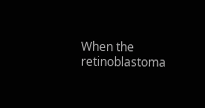When the retinoblastoma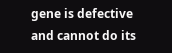gene is defective and cannot do its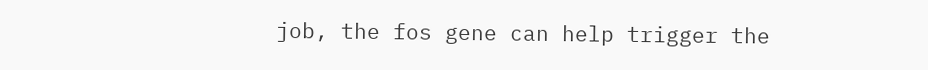job, the fos gene can help trigger the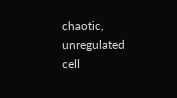chaotic, unregulated cell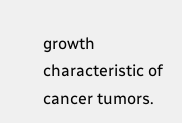growth characteristic of cancer tumors.